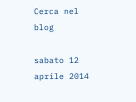Cerca nel blog

sabato 12 aprile 2014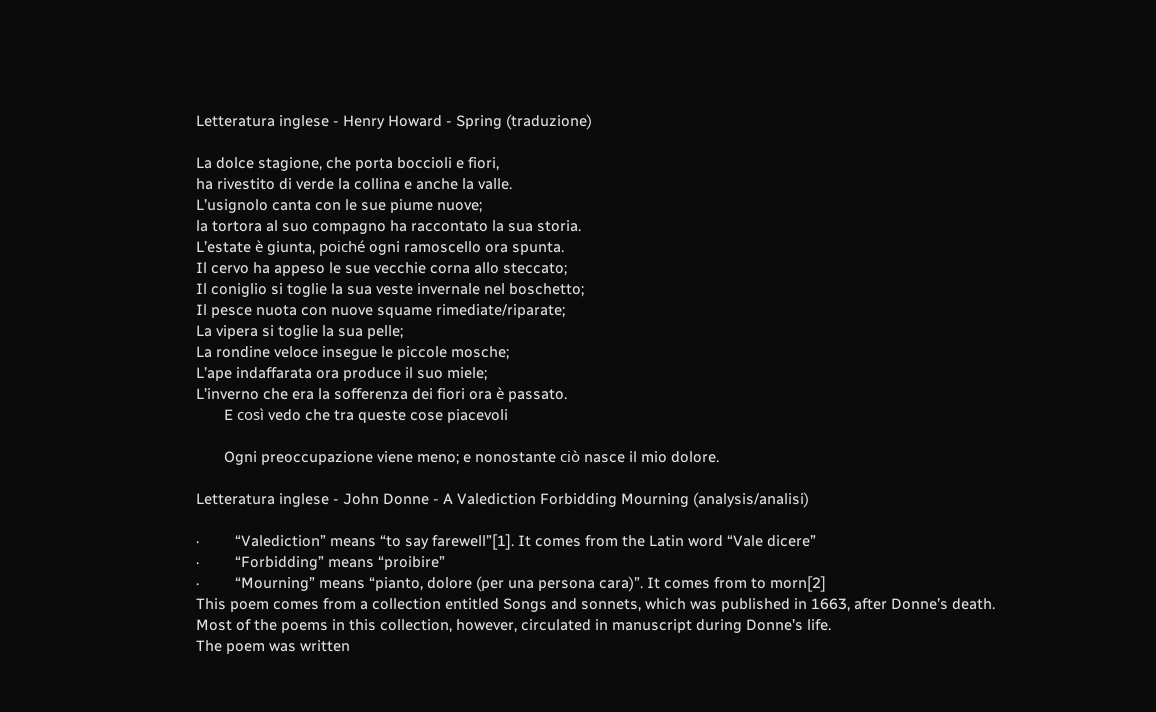Letteratura inglese - Henry Howard - Spring (traduzione)

La dolce stagione, che porta boccioli e fiori,
ha rivestito di verde la collina e anche la valle.
L’usignolo canta con le sue piume nuove;
la tortora al suo compagno ha raccontato la sua storia.
L’estate è giunta, poiché ogni ramoscello ora spunta.
Il cervo ha appeso le sue vecchie corna allo steccato;
Il coniglio si toglie la sua veste invernale nel boschetto;
Il pesce nuota con nuove squame rimediate/riparate;
La vipera si toglie la sua pelle;
La rondine veloce insegue le piccole mosche;
L’ape indaffarata ora produce il suo miele;
L’inverno che era la sofferenza dei fiori ora è passato.
       E così vedo che tra queste cose piacevoli

       Ogni preoccupazione viene meno; e nonostante ciò nasce il mio dolore.

Letteratura inglese - John Donne - A Valediction Forbidding Mourning (analysis/analisi)

·         “Valediction” means “to say farewell”[1]. It comes from the Latin word “Vale dicere”
·         “Forbidding” means “proibire”
·         “Mourning” means “pianto, dolore (per una persona cara)”. It comes from to morn[2]
This poem comes from a collection entitled Songs and sonnets, which was published in 1663, after Donne’s death.
Most of the poems in this collection, however, circulated in manuscript during Donne’s life.
The poem was written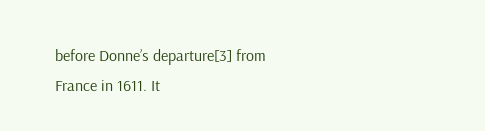before Donne’s departure[3] from France in 1611. It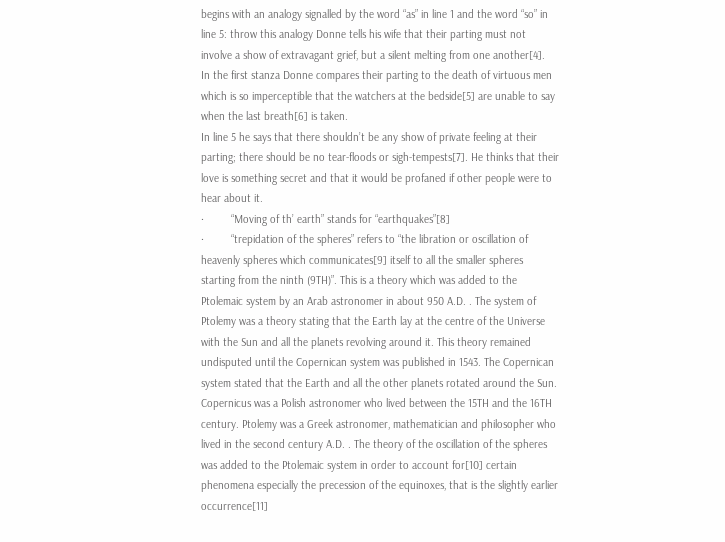begins with an analogy signalled by the word “as” in line 1 and the word “so” in line 5: throw this analogy Donne tells his wife that their parting must not involve a show of extravagant grief, but a silent melting from one another[4].
In the first stanza Donne compares their parting to the death of virtuous men which is so imperceptible that the watchers at the bedside[5] are unable to say when the last breath[6] is taken.
In line 5 he says that there shouldn’t be any show of private feeling at their parting; there should be no tear-floods or sigh-tempests[7]. He thinks that their love is something secret and that it would be profaned if other people were to hear about it.
·         “Moving of th’ earth” stands for “earthquakes”[8]
·         “trepidation of the spheres” refers to “the libration or oscillation of heavenly spheres which communicates[9] itself to all the smaller spheres starting from the ninth (9TH)”. This is a theory which was added to the Ptolemaic system by an Arab astronomer in about 950 A.D. . The system of Ptolemy was a theory stating that the Earth lay at the centre of the Universe with the Sun and all the planets revolving around it. This theory remained undisputed until the Copernican system was published in 1543. The Copernican system stated that the Earth and all the other planets rotated around the Sun. Copernicus was a Polish astronomer who lived between the 15TH and the 16TH century. Ptolemy was a Greek astronomer, mathematician and philosopher who lived in the second century A.D. . The theory of the oscillation of the spheres was added to the Ptolemaic system in order to account for[10] certain phenomena especially the precession of the equinoxes, that is the slightly earlier occurrence[11]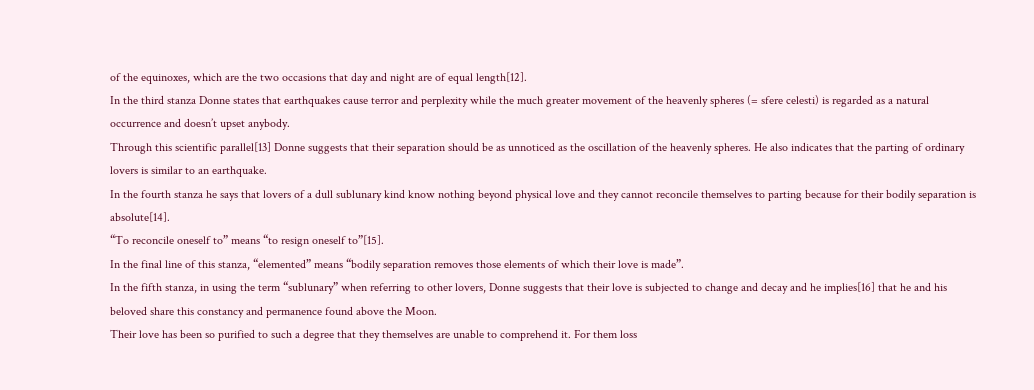of the equinoxes, which are the two occasions that day and night are of equal length[12].
In the third stanza Donne states that earthquakes cause terror and perplexity while the much greater movement of the heavenly spheres (= sfere celesti) is regarded as a natural occurrence and doesn’t upset anybody.
Through this scientific parallel[13] Donne suggests that their separation should be as unnoticed as the oscillation of the heavenly spheres. He also indicates that the parting of ordinary lovers is similar to an earthquake.
In the fourth stanza he says that lovers of a dull sublunary kind know nothing beyond physical love and they cannot reconcile themselves to parting because for their bodily separation is absolute[14].
“To reconcile oneself to” means “to resign oneself to”[15].
In the final line of this stanza, “elemented” means “bodily separation removes those elements of which their love is made”.
In the fifth stanza, in using the term “sublunary” when referring to other lovers, Donne suggests that their love is subjected to change and decay and he implies[16] that he and his beloved share this constancy and permanence found above the Moon.
Their love has been so purified to such a degree that they themselves are unable to comprehend it. For them loss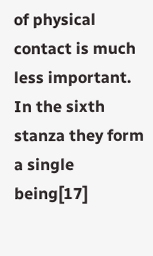of physical contact is much less important.
In the sixth stanza they form a single being[17]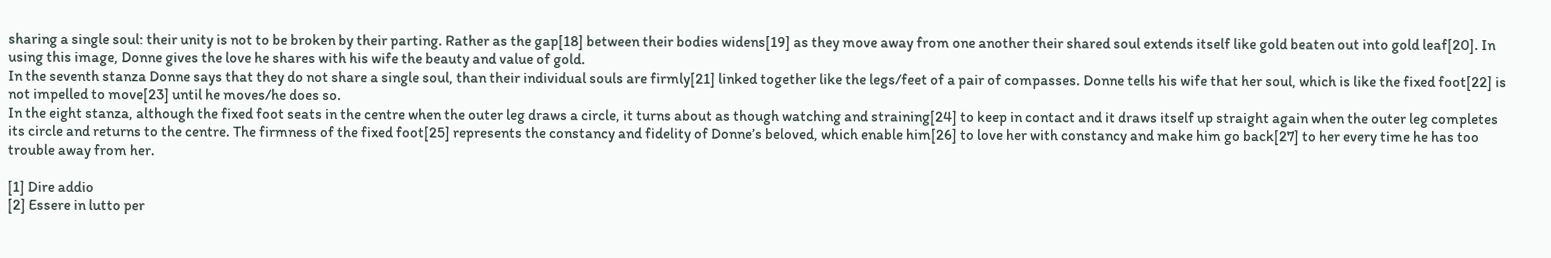sharing a single soul: their unity is not to be broken by their parting. Rather as the gap[18] between their bodies widens[19] as they move away from one another their shared soul extends itself like gold beaten out into gold leaf[20]. In using this image, Donne gives the love he shares with his wife the beauty and value of gold.
In the seventh stanza Donne says that they do not share a single soul, than their individual souls are firmly[21] linked together like the legs/feet of a pair of compasses. Donne tells his wife that her soul, which is like the fixed foot[22] is not impelled to move[23] until he moves/he does so.
In the eight stanza, although the fixed foot seats in the centre when the outer leg draws a circle, it turns about as though watching and straining[24] to keep in contact and it draws itself up straight again when the outer leg completes its circle and returns to the centre. The firmness of the fixed foot[25] represents the constancy and fidelity of Donne’s beloved, which enable him[26] to love her with constancy and make him go back[27] to her every time he has too trouble away from her.

[1] Dire addio
[2] Essere in lutto per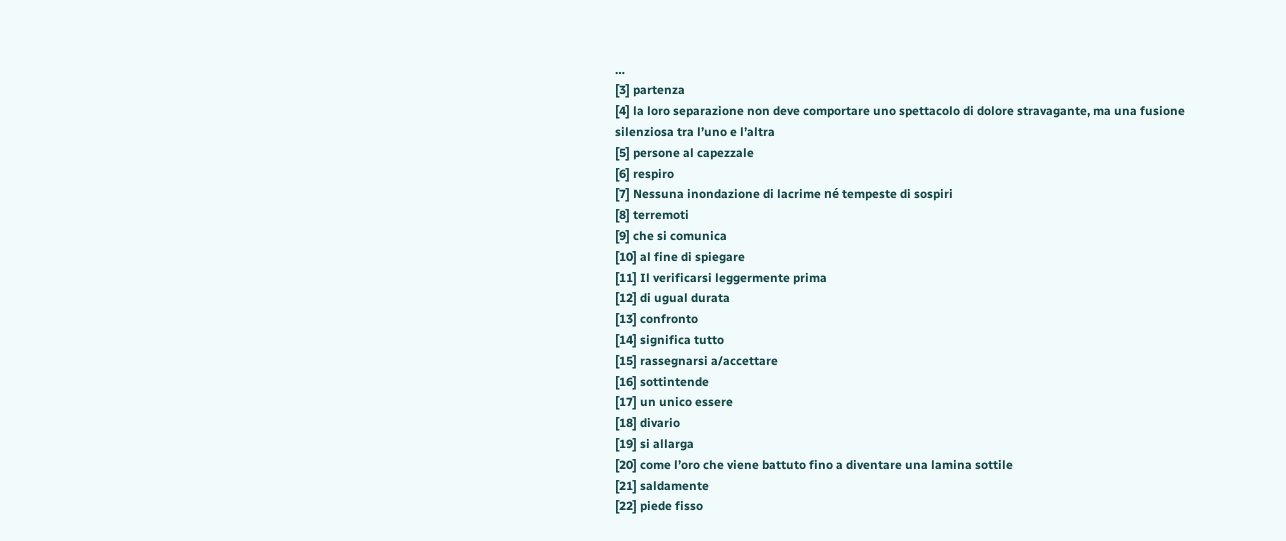…
[3] partenza
[4] la loro separazione non deve comportare uno spettacolo di dolore stravagante, ma una fusione silenziosa tra l’uno e l’altra
[5] persone al capezzale
[6] respiro
[7] Nessuna inondazione di lacrime né tempeste di sospiri
[8] terremoti
[9] che si comunica
[10] al fine di spiegare
[11] Il verificarsi leggermente prima
[12] di ugual durata
[13] confronto
[14] significa tutto
[15] rassegnarsi a/accettare
[16] sottintende
[17] un unico essere
[18] divario
[19] si allarga
[20] come l’oro che viene battuto fino a diventare una lamina sottile
[21] saldamente
[22] piede fisso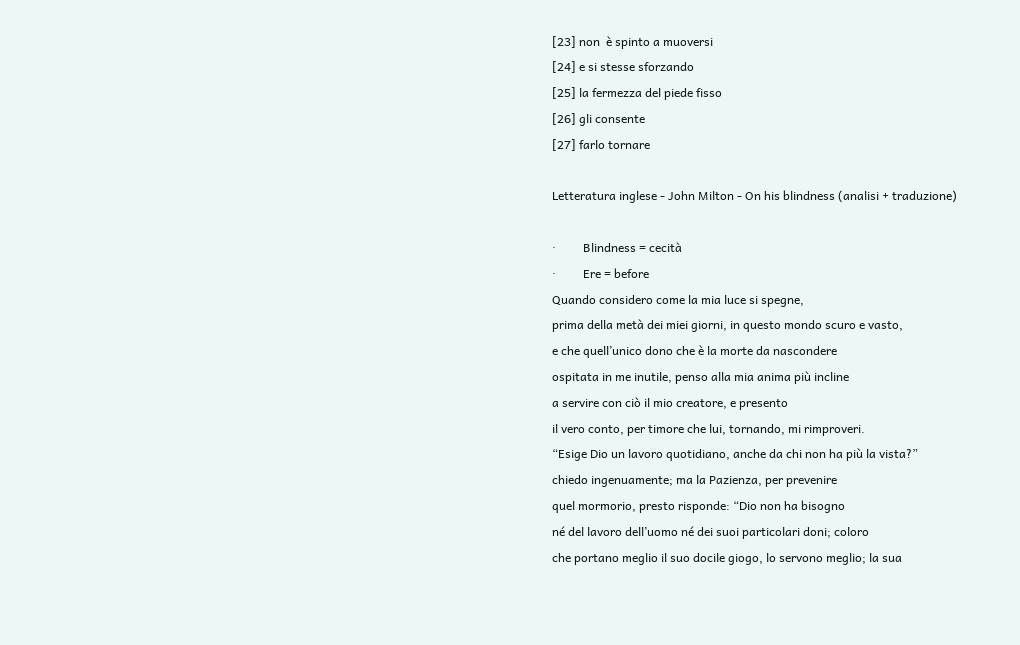[23] non  è spinto a muoversi
[24] e si stesse sforzando
[25] la fermezza del piede fisso
[26] gli consente
[27] farlo tornare

Letteratura inglese - John Milton - On his blindness (analisi + traduzione)

·         Blindness = cecità
·         Ere = before
Quando considero come la mia luce si spegne,
prima della metà dei miei giorni, in questo mondo scuro e vasto,
e che quell’unico dono che è la morte da nascondere
ospitata in me inutile, penso alla mia anima più incline
a servire con ciò il mio creatore, e presento
il vero conto, per timore che lui, tornando, mi rimproveri.
“Esige Dio un lavoro quotidiano, anche da chi non ha più la vista?”
chiedo ingenuamente; ma la Pazienza, per prevenire
quel mormorio, presto risponde: “Dio non ha bisogno
né del lavoro dell’uomo né dei suoi particolari doni; coloro
che portano meglio il suo docile giogo, lo servono meglio; la sua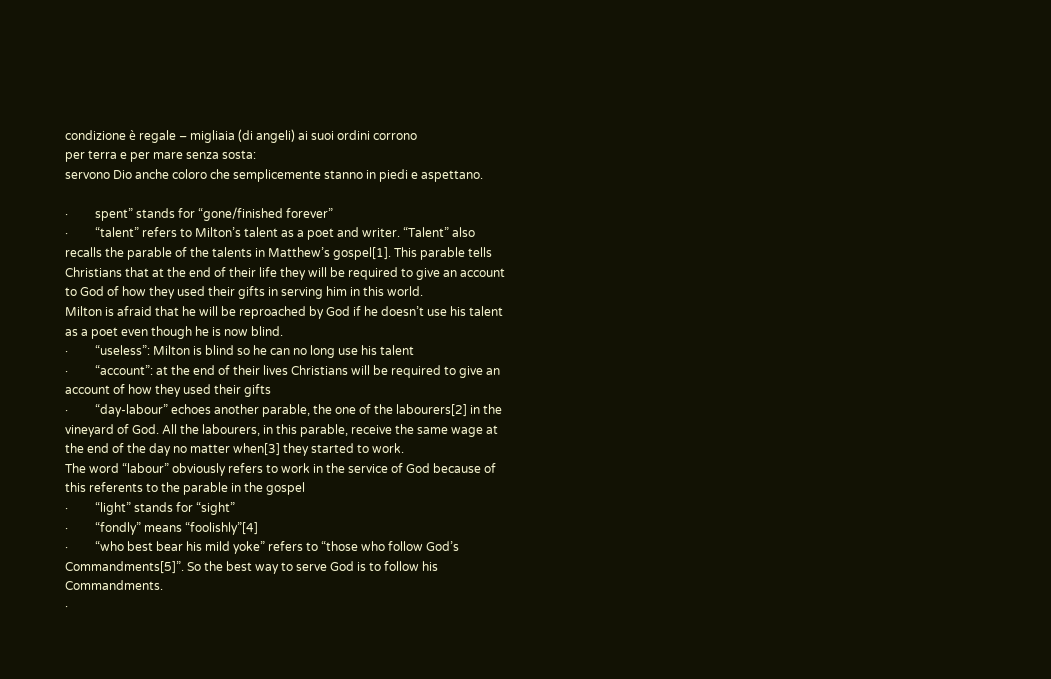condizione è regale – migliaia (di angeli) ai suoi ordini corrono
per terra e per mare senza sosta:
servono Dio anche coloro che semplicemente stanno in piedi e aspettano.

·         spent” stands for “gone/finished forever”
·         “talent” refers to Milton’s talent as a poet and writer. “Talent” also recalls the parable of the talents in Matthew’s gospel[1]. This parable tells Christians that at the end of their life they will be required to give an account to God of how they used their gifts in serving him in this world.
Milton is afraid that he will be reproached by God if he doesn’t use his talent as a poet even though he is now blind.
·         “useless”: Milton is blind so he can no long use his talent
·         “account”: at the end of their lives Christians will be required to give an account of how they used their gifts
·         “day-labour” echoes another parable, the one of the labourers[2] in the vineyard of God. All the labourers, in this parable, receive the same wage at the end of the day no matter when[3] they started to work.
The word “labour” obviously refers to work in the service of God because of this referents to the parable in the gospel
·         “light” stands for “sight”
·         “fondly” means “foolishly”[4]
·         “who best bear his mild yoke” refers to “those who follow God’s Commandments[5]”. So the best way to serve God is to follow his Commandments.
·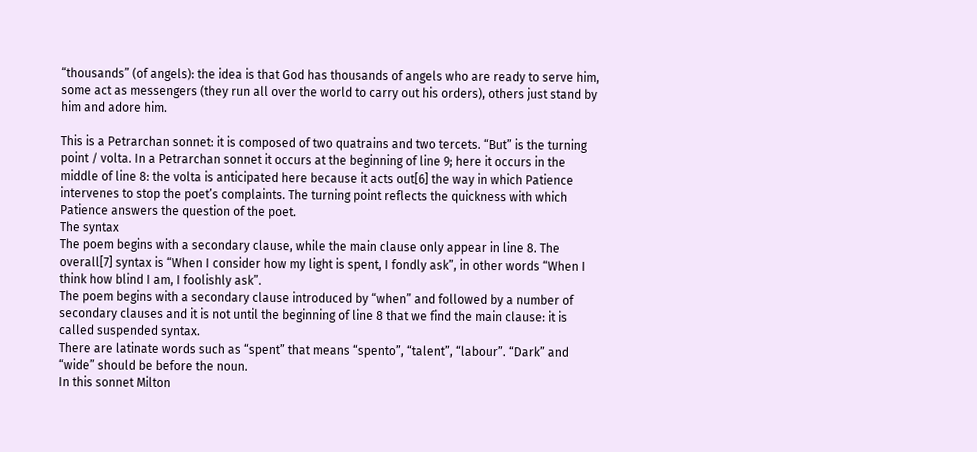“thousands” (of angels): the idea is that God has thousands of angels who are ready to serve him, some act as messengers (they run all over the world to carry out his orders), others just stand by him and adore him.

This is a Petrarchan sonnet: it is composed of two quatrains and two tercets. “But” is the turning point / volta. In a Petrarchan sonnet it occurs at the beginning of line 9; here it occurs in the middle of line 8: the volta is anticipated here because it acts out[6] the way in which Patience intervenes to stop the poet’s complaints. The turning point reflects the quickness with which Patience answers the question of the poet.
The syntax
The poem begins with a secondary clause, while the main clause only appear in line 8. The overall[7] syntax is “When I consider how my light is spent, I fondly ask”, in other words “When I think how blind I am, I foolishly ask”.
The poem begins with a secondary clause introduced by “when” and followed by a number of secondary clauses and it is not until the beginning of line 8 that we find the main clause: it is called suspended syntax.
There are latinate words such as “spent” that means “spento”, “talent”, “labour”. “Dark” and “wide” should be before the noun.
In this sonnet Milton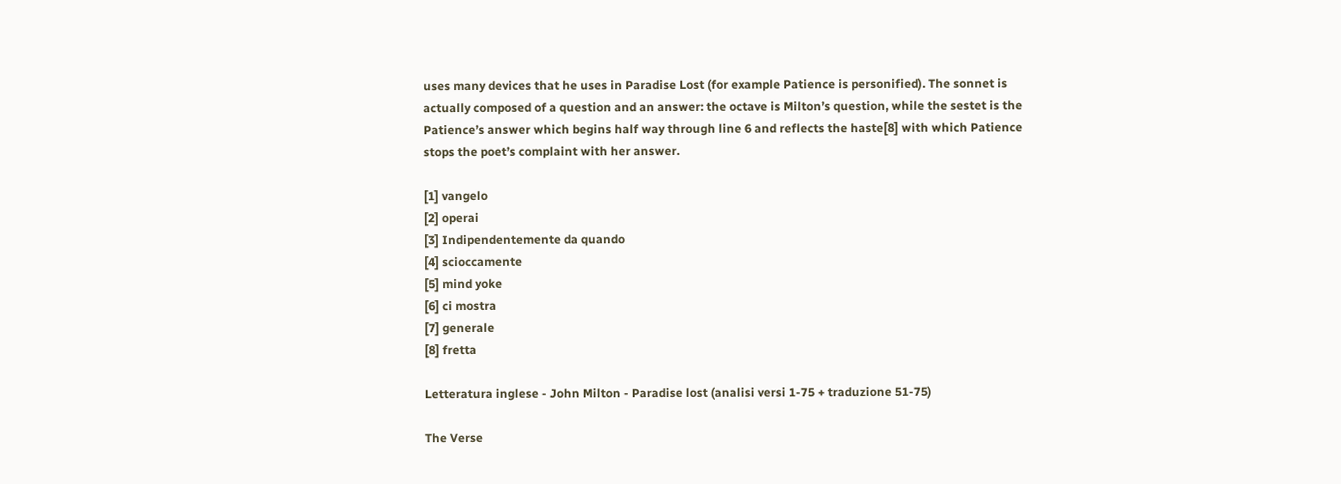uses many devices that he uses in Paradise Lost (for example Patience is personified). The sonnet is actually composed of a question and an answer: the octave is Milton’s question, while the sestet is the Patience’s answer which begins half way through line 6 and reflects the haste[8] with which Patience stops the poet’s complaint with her answer.

[1] vangelo
[2] operai
[3] Indipendentemente da quando
[4] scioccamente
[5] mind yoke
[6] ci mostra
[7] generale
[8] fretta

Letteratura inglese - John Milton - Paradise lost (analisi versi 1-75 + traduzione 51-75)

The Verse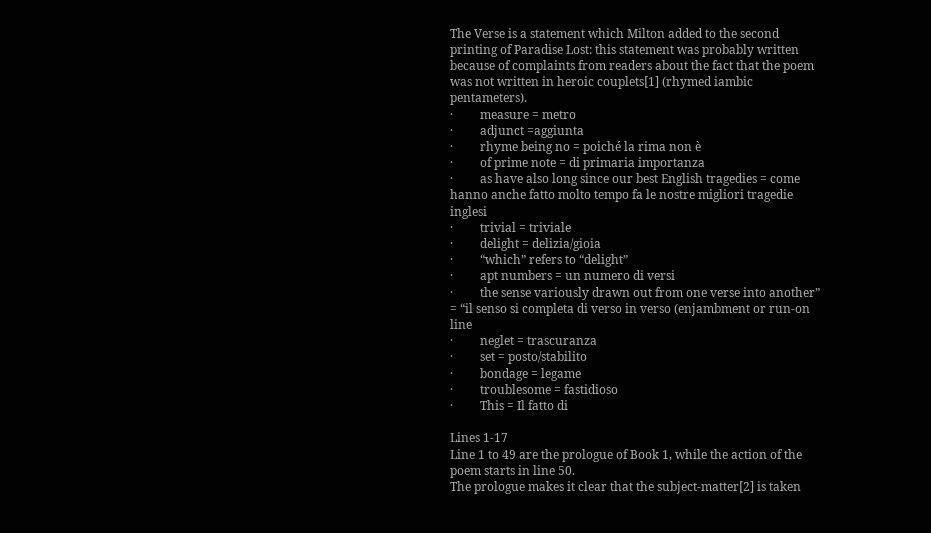The Verse is a statement which Milton added to the second printing of Paradise Lost: this statement was probably written because of complaints from readers about the fact that the poem was not written in heroic couplets[1] (rhymed iambic pentameters).
·         measure = metro
·         adjunct =aggiunta
·         rhyme being no = poiché la rima non è
·         of prime note = di primaria importanza
·         as have also long since our best English tragedies = come hanno anche fatto molto tempo fa le nostre migliori tragedie inglesi
·         trivial = triviale
·         delight = delizia/gioia
·         “which” refers to “delight”
·         apt numbers = un numero di versi
·         the sense variously drawn out from one verse into another” = “il senso si completa di verso in verso (enjambment or run-on line
·         neglet = trascuranza
·         set = posto/stabilito
·         bondage = legame
·         troublesome = fastidioso
·         This = Il fatto di

Lines 1-17
Line 1 to 49 are the prologue of Book 1, while the action of the poem starts in line 50.
The prologue makes it clear that the subject-matter[2] is taken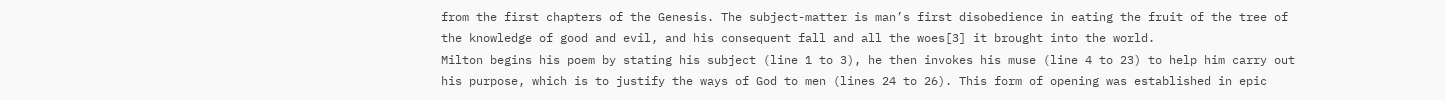from the first chapters of the Genesis. The subject-matter is man’s first disobedience in eating the fruit of the tree of the knowledge of good and evil, and his consequent fall and all the woes[3] it brought into the world.
Milton begins his poem by stating his subject (line 1 to 3), he then invokes his muse (line 4 to 23) to help him carry out his purpose, which is to justify the ways of God to men (lines 24 to 26). This form of opening was established in epic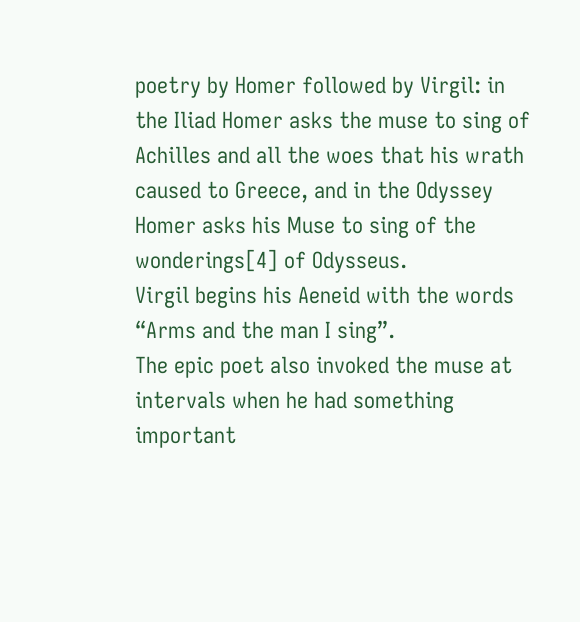poetry by Homer followed by Virgil: in the Iliad Homer asks the muse to sing of Achilles and all the woes that his wrath caused to Greece, and in the Odyssey Homer asks his Muse to sing of the wonderings[4] of Odysseus.
Virgil begins his Aeneid with the words “Arms and the man I sing”.
The epic poet also invoked the muse at intervals when he had something important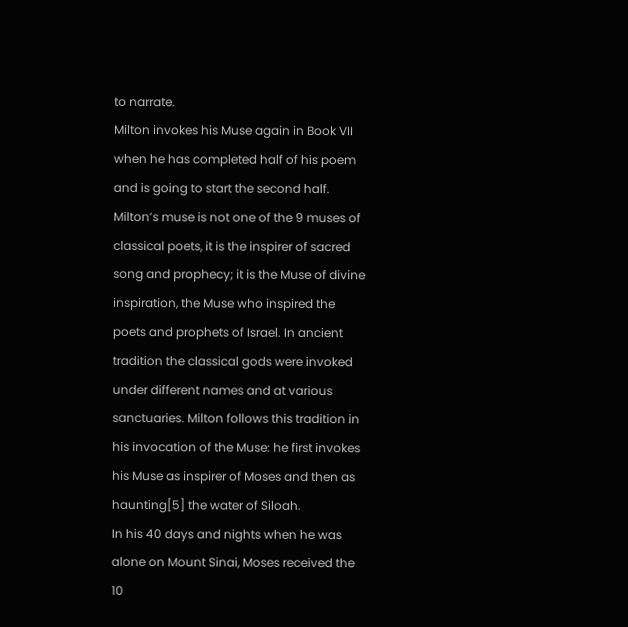to narrate.
Milton invokes his Muse again in Book VII when he has completed half of his poem and is going to start the second half.
Milton’s muse is not one of the 9 muses of classical poets, it is the inspirer of sacred song and prophecy; it is the Muse of divine inspiration, the Muse who inspired the poets and prophets of Israel. In ancient tradition the classical gods were invoked under different names and at various sanctuaries. Milton follows this tradition in his invocation of the Muse: he first invokes his Muse as inspirer of Moses and then as haunting[5] the water of Siloah.
In his 40 days and nights when he was alone on Mount Sinai, Moses received the 10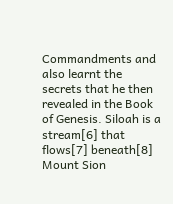Commandments and also learnt the secrets that he then revealed in the Book of Genesis. Siloah is a stream[6] that flows[7] beneath[8] Mount Sion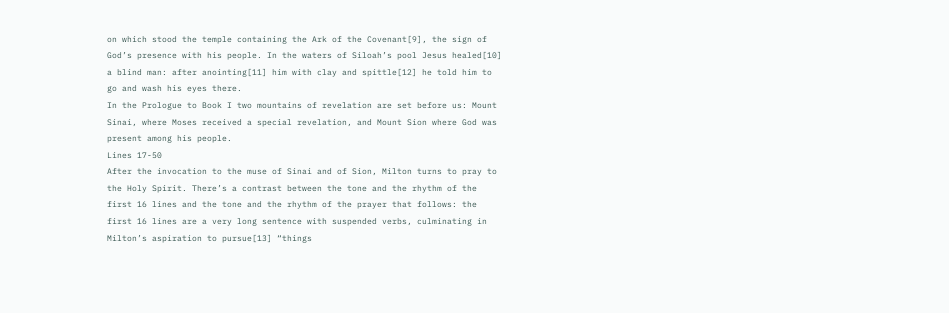on which stood the temple containing the Ark of the Covenant[9], the sign of God’s presence with his people. In the waters of Siloah’s pool Jesus healed[10] a blind man: after anointing[11] him with clay and spittle[12] he told him to go and wash his eyes there.
In the Prologue to Book I two mountains of revelation are set before us: Mount Sinai, where Moses received a special revelation, and Mount Sion where God was present among his people.
Lines 17-50
After the invocation to the muse of Sinai and of Sion, Milton turns to pray to the Holy Spirit. There’s a contrast between the tone and the rhythm of the first 16 lines and the tone and the rhythm of the prayer that follows: the first 16 lines are a very long sentence with suspended verbs, culminating in Milton’s aspiration to pursue[13] “things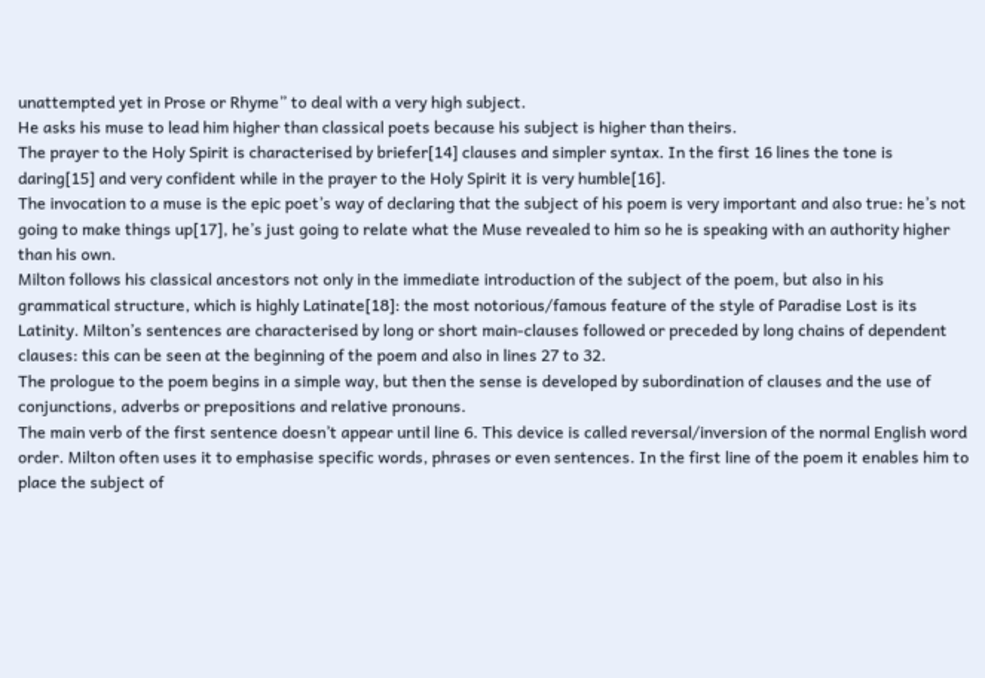unattempted yet in Prose or Rhyme” to deal with a very high subject.
He asks his muse to lead him higher than classical poets because his subject is higher than theirs.
The prayer to the Holy Spirit is characterised by briefer[14] clauses and simpler syntax. In the first 16 lines the tone is daring[15] and very confident while in the prayer to the Holy Spirit it is very humble[16].
The invocation to a muse is the epic poet’s way of declaring that the subject of his poem is very important and also true: he’s not going to make things up[17], he’s just going to relate what the Muse revealed to him so he is speaking with an authority higher than his own.
Milton follows his classical ancestors not only in the immediate introduction of the subject of the poem, but also in his grammatical structure, which is highly Latinate[18]: the most notorious/famous feature of the style of Paradise Lost is its Latinity. Milton’s sentences are characterised by long or short main-clauses followed or preceded by long chains of dependent clauses: this can be seen at the beginning of the poem and also in lines 27 to 32.
The prologue to the poem begins in a simple way, but then the sense is developed by subordination of clauses and the use of conjunctions, adverbs or prepositions and relative pronouns.
The main verb of the first sentence doesn’t appear until line 6. This device is called reversal/inversion of the normal English word order. Milton often uses it to emphasise specific words, phrases or even sentences. In the first line of the poem it enables him to place the subject of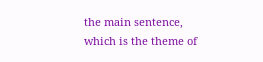the main sentence, which is the theme of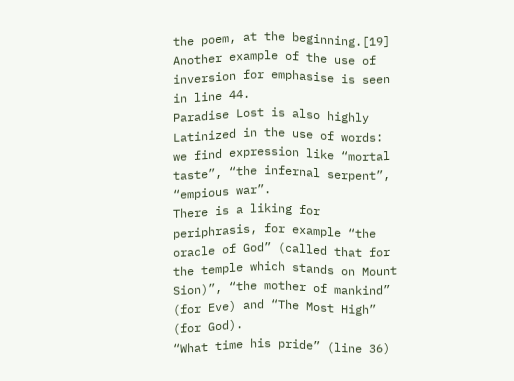the poem, at the beginning.[19] Another example of the use of inversion for emphasise is seen in line 44.
Paradise Lost is also highly Latinized in the use of words: we find expression like “mortal taste”, “the infernal serpent”, “empious war”.
There is a liking for periphrasis, for example “the oracle of God” (called that for the temple which stands on Mount Sion)”, “the mother of mankind” (for Eve) and “The Most High” (for God).
“What time his pride” (line 36)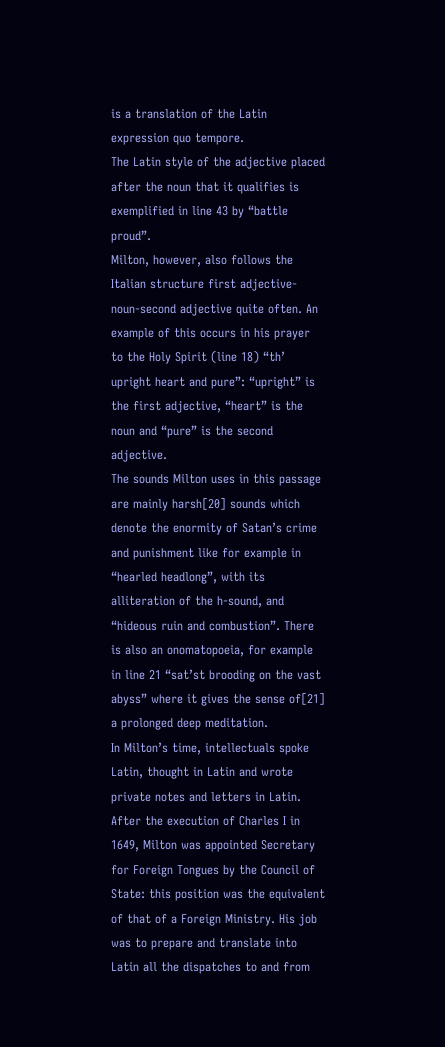is a translation of the Latin expression quo tempore.
The Latin style of the adjective placed after the noun that it qualifies is exemplified in line 43 by “battle proud”.
Milton, however, also follows the Italian structure first adjective-noun-second adjective quite often. An example of this occurs in his prayer to the Holy Spirit (line 18) “th’ upright heart and pure”: “upright” is the first adjective, “heart” is the noun and “pure” is the second adjective.
The sounds Milton uses in this passage are mainly harsh[20] sounds which denote the enormity of Satan’s crime and punishment like for example in “hearled headlong”, with its alliteration of the h-sound, and “hideous ruin and combustion”. There is also an onomatopoeia, for example in line 21 “sat’st brooding on the vast abyss” where it gives the sense of[21] a prolonged deep meditation.
In Milton’s time, intellectuals spoke Latin, thought in Latin and wrote private notes and letters in Latin. After the execution of Charles I in 1649, Milton was appointed Secretary for Foreign Tongues by the Council of State: this position was the equivalent of that of a Foreign Ministry. His job was to prepare and translate into Latin all the dispatches to and from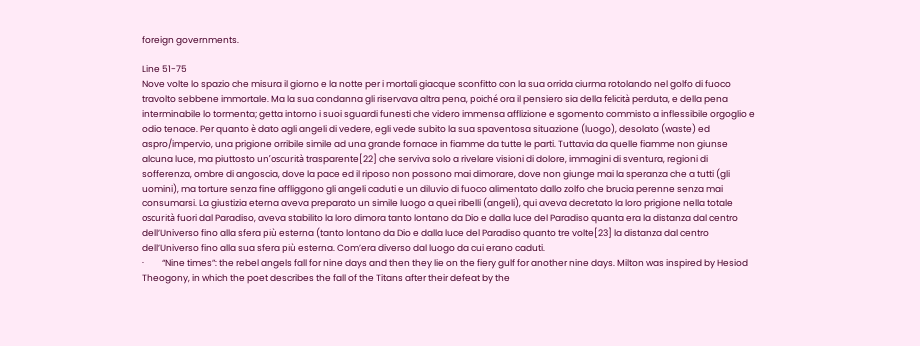foreign governments.

Line 51-75
Nove volte lo spazio che misura il giorno e la notte per i mortali giacque sconfitto con la sua orrida ciurma rotolando nel golfo di fuoco travolto sebbene immortale. Ma la sua condanna gli riservava altra pena, poiché ora il pensiero sia della felicità perduta, e della pena interminabile lo tormenta; getta intorno i suoi sguardi funesti che videro immensa afflizione e sgomento commisto a inflessibile orgoglio e odio tenace. Per quanto è dato agli angeli di vedere, egli vede subito la sua spaventosa situazione (luogo), desolato (waste) ed aspro/impervio, una prigione orribile simile ad una grande fornace in fiamme da tutte le parti. Tuttavia da quelle fiamme non giunse alcuna luce, ma piuttosto un’oscurità trasparente[22] che serviva solo a rivelare visioni di dolore, immagini di sventura, regioni di sofferenza, ombre di angoscia, dove la pace ed il riposo non possono mai dimorare, dove non giunge mai la speranza che a tutti (gli uomini), ma torture senza fine affliggono gli angeli caduti e un diluvio di fuoco alimentato dallo zolfo che brucia perenne senza mai consumarsi. La giustizia eterna aveva preparato un simile luogo a quei ribelli (angeli), qui aveva decretato la loro prigione nella totale oscurità fuori dal Paradiso, aveva stabilito la loro dimora tanto lontano da Dio e dalla luce del Paradiso quanta era la distanza dal centro dell’Universo fino alla sfera più esterna (tanto lontano da Dio e dalla luce del Paradiso quanto tre volte[23] la distanza dal centro dell’Universo fino alla sua sfera più esterna. Com’era diverso dal luogo da cui erano caduti.
·         “Nine times”: the rebel angels fall for nine days and then they lie on the fiery gulf for another nine days. Milton was inspired by Hesiod Theogony, in which the poet describes the fall of the Titans after their defeat by the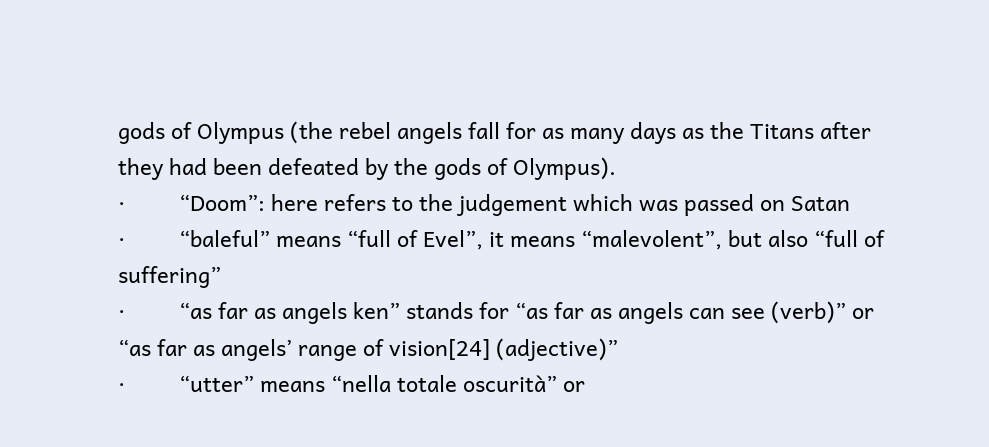gods of Olympus (the rebel angels fall for as many days as the Titans after they had been defeated by the gods of Olympus).
·         “Doom”: here refers to the judgement which was passed on Satan
·         “baleful” means “full of Evel”, it means “malevolent”, but also “full of suffering”
·         “as far as angels ken” stands for “as far as angels can see (verb)” or “as far as angels’ range of vision[24] (adjective)”
·         “utter” means “nella totale oscurità” or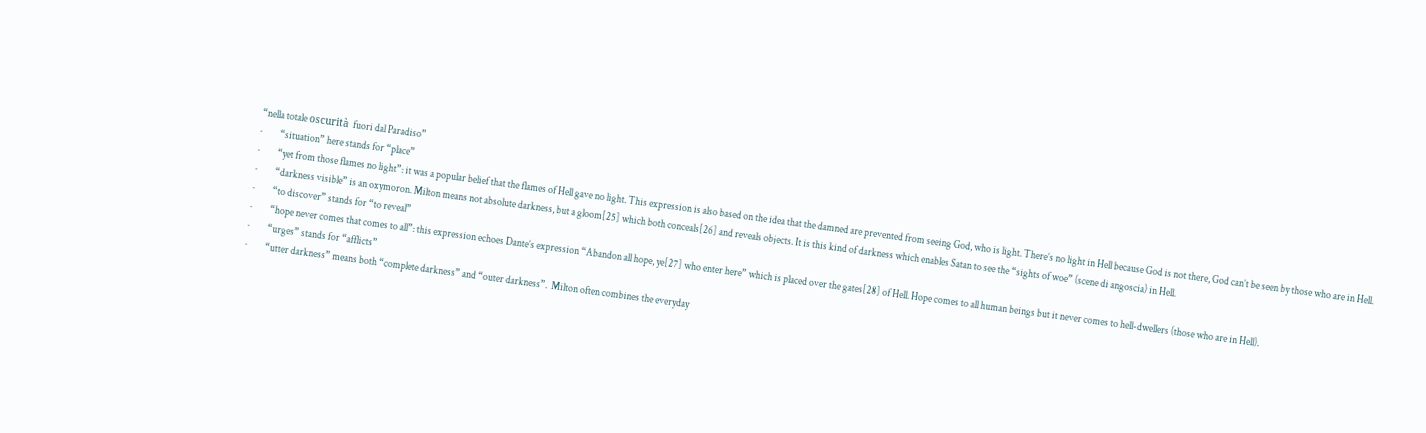“nella totale oscurità  fuori dal Paradiso”
·         “situation” here stands for “place”
·         “yet from those flames no light”: it was a popular belief that the flames of Hell gave no light. This expression is also based on the idea that the damned are prevented from seeing God, who is light. There’s no light in Hell because God is not there, God can’t be seen by those who are in Hell.
·         “darkness visible” is an oxymoron. Milton means not absolute darkness, but a gloom[25] which both conceals[26] and reveals objects. It is this kind of darkness which enables Satan to see the “sights of woe” (scene di angoscia) in Hell.
·         “to discover” stands for “to reveal”
·         “hope never comes that comes to all”: this expression echoes Dante’s expression “Abandon all hope, ye[27] who enter here” which is placed over the gates[28] of Hell. Hope comes to all human beings but it never comes to hell-dwellers (those who are in Hell).
·         “urges” stands for “afflicts”
·         “utter darkness” means both “complete darkness” and “outer darkness”.  Milton often combines the everyday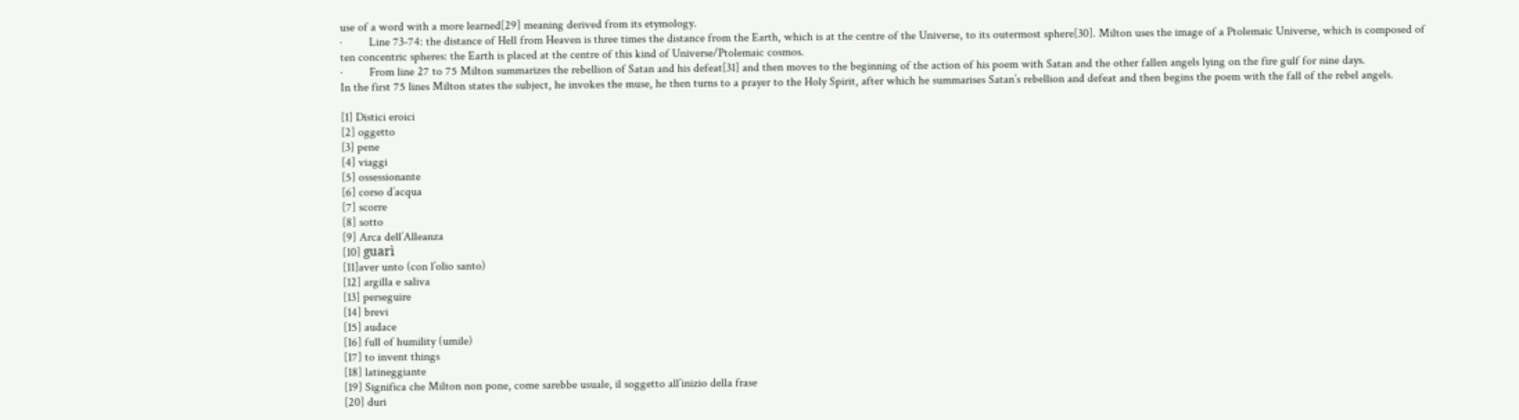use of a word with a more learned[29] meaning derived from its etymology.
·         Line 73-74: the distance of Hell from Heaven is three times the distance from the Earth, which is at the centre of the Universe, to its outermost sphere[30]. Milton uses the image of a Ptolemaic Universe, which is composed of ten concentric spheres: the Earth is placed at the centre of this kind of Universe/Ptolemaic cosmos.
·         From line 27 to 75 Milton summarizes the rebellion of Satan and his defeat[31] and then moves to the beginning of the action of his poem with Satan and the other fallen angels lying on the fire gulf for nine days.
In the first 75 lines Milton states the subject, he invokes the muse, he then turns to a prayer to the Holy Spirit, after which he summarises Satan’s rebellion and defeat and then begins the poem with the fall of the rebel angels.

[1] Distici eroici
[2] oggetto
[3] pene
[4] viaggi
[5] ossessionante
[6] corso d’acqua
[7] scorre
[8] sotto
[9] Arca dell’Alleanza
[10] guarì
[11]aver unto (con l’olio santo)
[12] argilla e saliva
[13] perseguire
[14] brevi
[15] audace
[16] full of humility (umile)
[17] to invent things
[18] latineggiante
[19] Significa che Milton non pone, come sarebbe usuale, il soggetto all’inizio della frase
[20] duri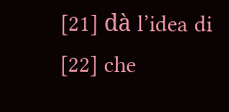[21] dà l’idea di
[22] che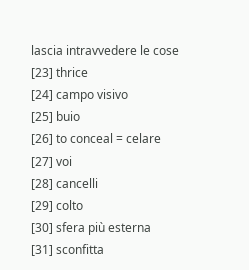lascia intravvedere le cose
[23] thrice
[24] campo visivo
[25] buio
[26] to conceal = celare
[27] voi
[28] cancelli
[29] colto
[30] sfera più esterna
[31] sconfitta